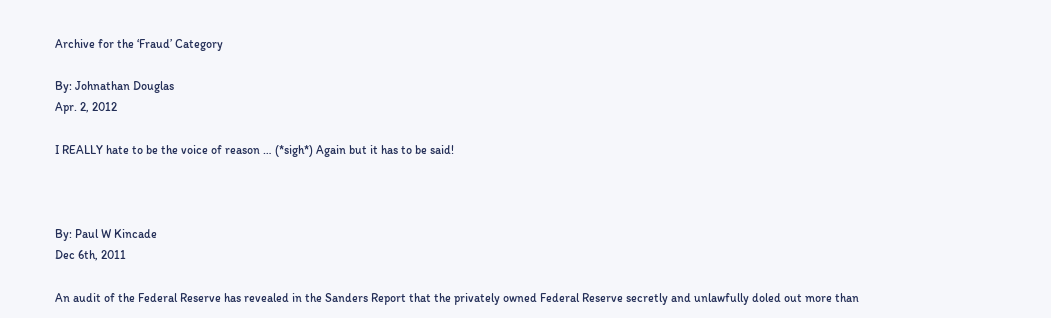Archive for the ‘Fraud’ Category

By: Johnathan Douglas
Apr. 2, 2012

I REALLY hate to be the voice of reason … (*sigh*) Again but it has to be said!



By: Paul W Kincade
Dec 6th, 2011

An audit of the Federal Reserve has revealed in the Sanders Report that the privately owned Federal Reserve secretly and unlawfully doled out more than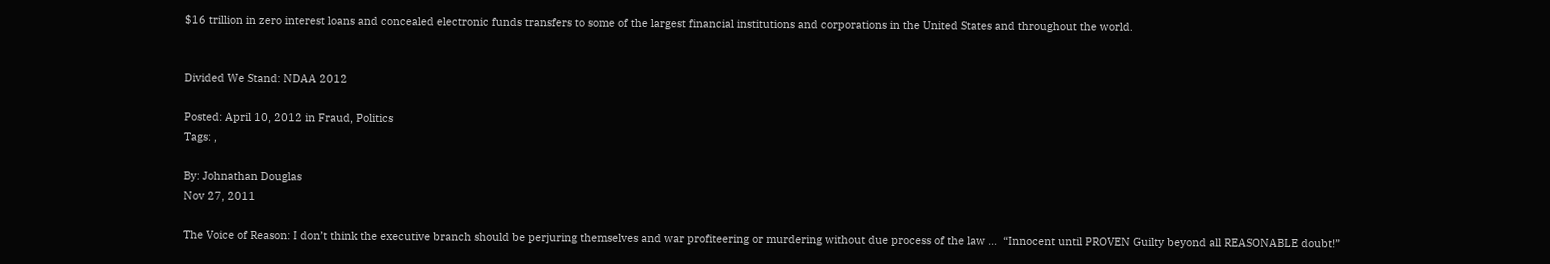$16 trillion in zero interest loans and concealed electronic funds transfers to some of the largest financial institutions and corporations in the United States and throughout the world.


Divided We Stand: NDAA 2012

Posted: April 10, 2012 in Fraud, Politics
Tags: ,

By: Johnathan Douglas
Nov 27, 2011

The Voice of Reason: I don’t think the executive branch should be perjuring themselves and war profiteering or murdering without due process of the law …  “Innocent until PROVEN Guilty beyond all REASONABLE doubt!”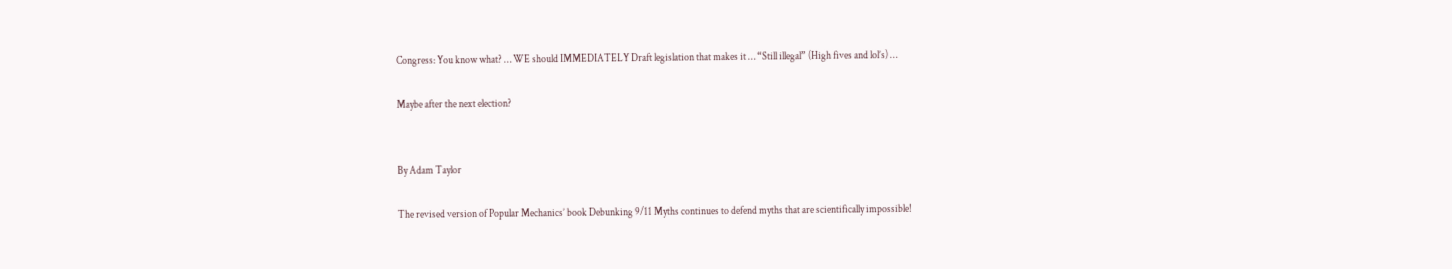Congress: You know what? … WE should IMMEDIATELY Draft legislation that makes it … “Still illegal” (High fives and lol’s) …

Maybe after the next election?


By Adam Taylor

The revised version of Popular Mechanics’ book Debunking 9/11 Myths continues to defend myths that are scientifically impossible!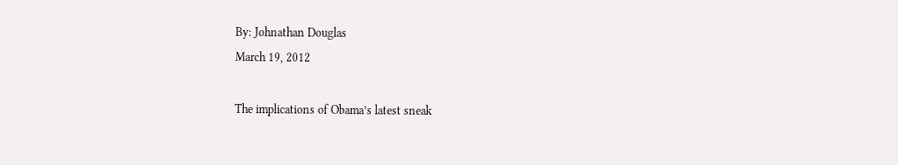By: Johnathan Douglas
March 19, 2012

The implications of Obama’s latest sneak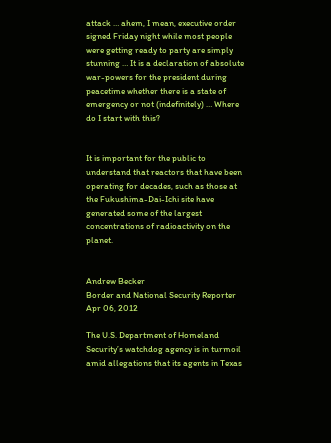attack … ahem, I mean, executive order signed Friday night while most people were getting ready to party are simply stunning … It is a declaration of absolute war-powers for the president during peacetime whether there is a state of emergency or not (indefinitely) … Where do I start with this?


It is important for the public to understand that reactors that have been operating for decades, such as those at the Fukushima-Dai-Ichi site have generated some of the largest concentrations of radioactivity on the planet.


Andrew Becker
Border and National Security Reporter
Apr 06, 2012

The U.S. Department of Homeland Security’s watchdog agency is in turmoil amid allegations that its agents in Texas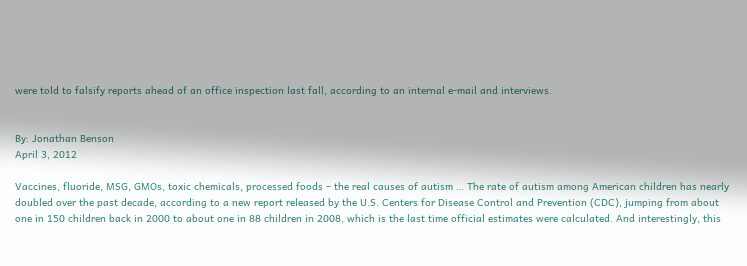were told to falsify reports ahead of an office inspection last fall, according to an internal e-mail and interviews.


By: Jonathan Benson
April 3, 2012

Vaccines, fluoride, MSG, GMOs, toxic chemicals, processed foods – the real causes of autism … The rate of autism among American children has nearly doubled over the past decade, according to a new report released by the U.S. Centers for Disease Control and Prevention (CDC), jumping from about one in 150 children back in 2000 to about one in 88 children in 2008, which is the last time official estimates were calculated. And interestingly, this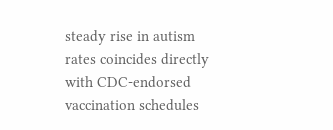steady rise in autism rates coincides directly with CDC-endorsed vaccination schedules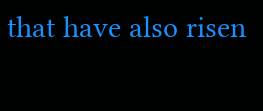that have also risen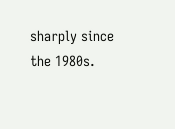sharply since the 1980s.